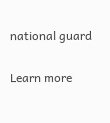national guard

Learn more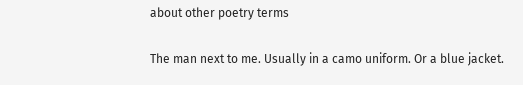about other poetry terms

The man next to me. Usually in a camo uniform. Or a blue jacket.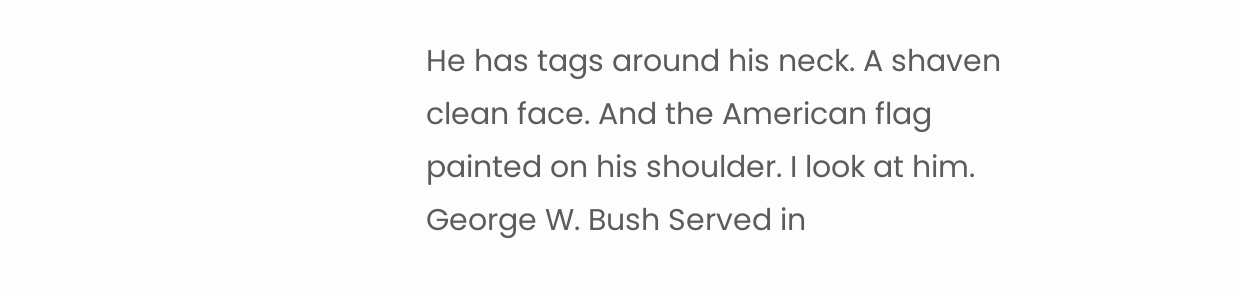He has tags around his neck. A shaven clean face. And the American flag painted on his shoulder. I look at him.
George W. Bush Served in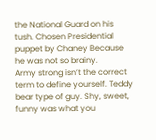the National Guard on his tush. Chosen Presidential puppet by Chaney Because he was not so brainy.
Army strong isn’t the correct term to define yourself. Teddy bear type of guy. Shy, sweet, funny was what you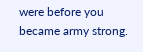were before you became army strong.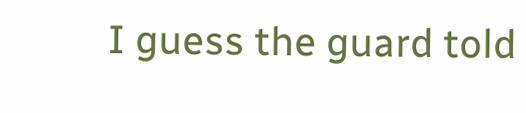I guess the guard told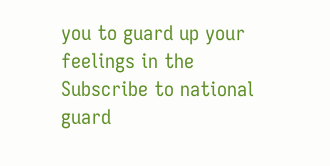you to guard up your feelings in the
Subscribe to national guard